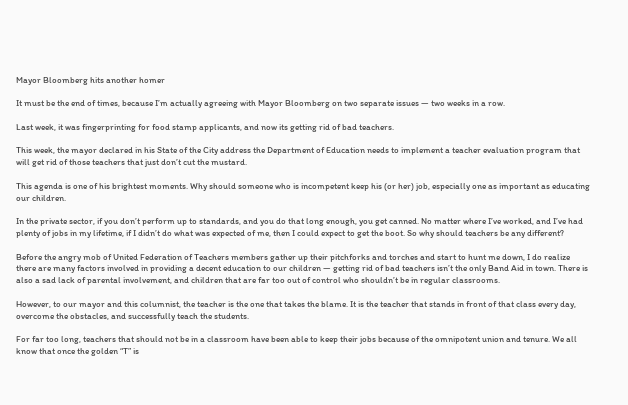Mayor Bloomberg hits another homer

It must be the end of times, because I’m actually agreeing with Mayor Bloomberg on two separate issues — two weeks in a row.

Last week, it was fingerprinting for food stamp applicants, and now its getting rid of bad teachers.

This week, the mayor declared in his State of the City address the Department of Education needs to implement a teacher evaluation program that will get rid of those teachers that just don’t cut the mustard.

This agenda is one of his brightest moments. Why should someone who is incompetent keep his (or her) job, especially one as important as educating our children.

In the private sector, if you don’t perform up to standards, and you do that long enough, you get canned. No matter where I’ve worked, and I’ve had plenty of jobs in my lifetime, if I didn’t do what was expected of me, then I could expect to get the boot. So why should teachers be any different?

Before the angry mob of United Federation of Teachers members gather up their pitchforks and torches and start to hunt me down, I do realize there are many factors involved in providing a decent education to our children — getting rid of bad teachers isn’t the only Band Aid in town. There is also a sad lack of parental involvement, and children that are far too out of control who shouldn’t be in regular classrooms.

However, to our mayor and this columnist, the teacher is the one that takes the blame. It is the teacher that stands in front of that class every day, overcome the obstacles, and successfully teach the students.

For far too long, teachers that should not be in a classroom have been able to keep their jobs because of the omnipotent union and tenure. We all know that once the golden “T” is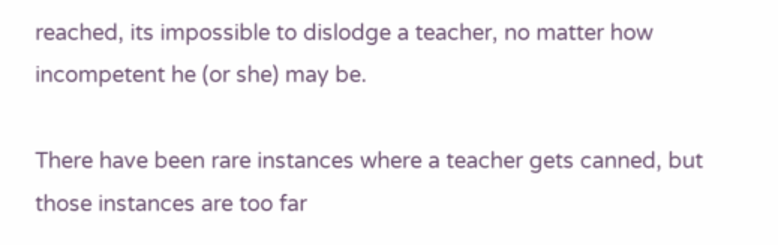reached, its impossible to dislodge a teacher, no matter how incompetent he (or she) may be.

There have been rare instances where a teacher gets canned, but those instances are too far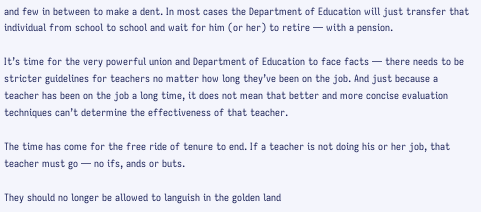and few in between to make a dent. In most cases the Department of Education will just transfer that individual from school to school and wait for him (or her) to retire — with a pension.

It’s time for the very powerful union and Department of Education to face facts — there needs to be stricter guidelines for teachers no matter how long they’ve been on the job. And just because a teacher has been on the job a long time, it does not mean that better and more concise evaluation techniques can’t determine the effectiveness of that teacher.

The time has come for the free ride of tenure to end. If a teacher is not doing his or her job, that teacher must go — no ifs, ands or buts.

They should no longer be allowed to languish in the golden land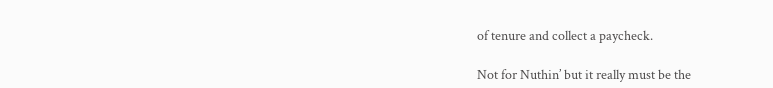of tenure and collect a paycheck.

Not for Nuthin’ but it really must be the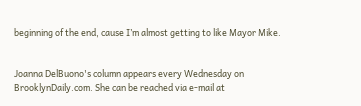beginning of the end, cause I’m almost getting to like Mayor Mike.


Joanna DelBuono's column appears every Wednesday on BrooklynDaily.com. She can be reached via e-mail at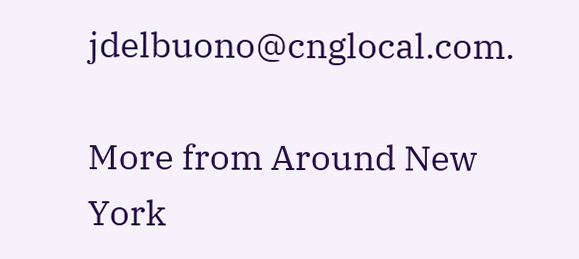jdelbuono@cnglocal.com.

More from Around New York